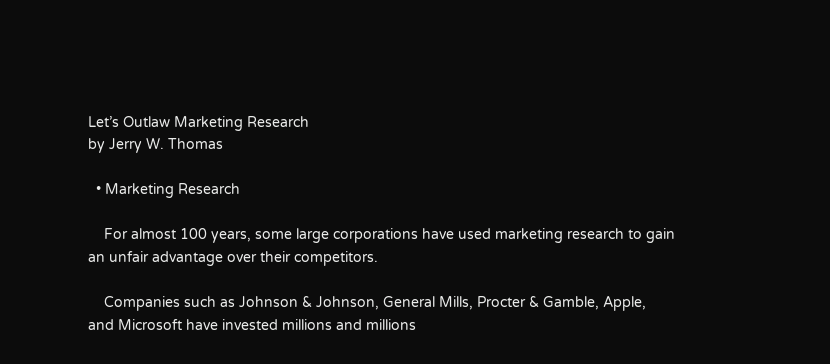Let’s Outlaw Marketing Research
by Jerry W. Thomas

  • Marketing Research

    For almost 100 years, some large corporations have used marketing research to gain an unfair advantage over their competitors.

    Companies such as Johnson & Johnson, General Mills, Procter & Gamble, Apple, and Microsoft have invested millions and millions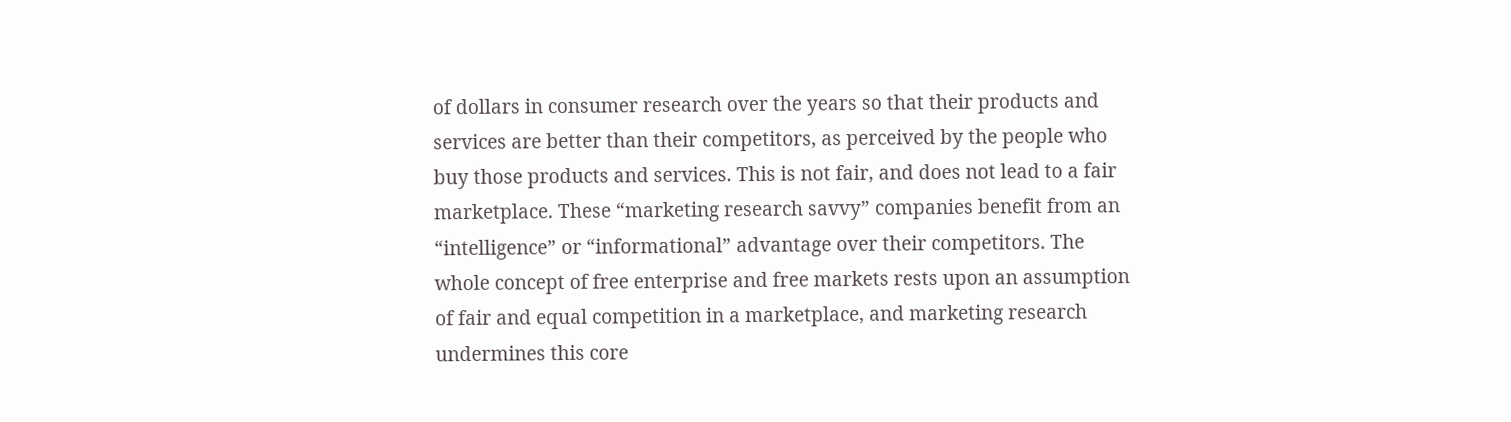of dollars in consumer research over the years so that their products and services are better than their competitors, as perceived by the people who buy those products and services. This is not fair, and does not lead to a fair marketplace. These “marketing research savvy” companies benefit from an “intelligence” or “informational” advantage over their competitors. The whole concept of free enterprise and free markets rests upon an assumption of fair and equal competition in a marketplace, and marketing research undermines this core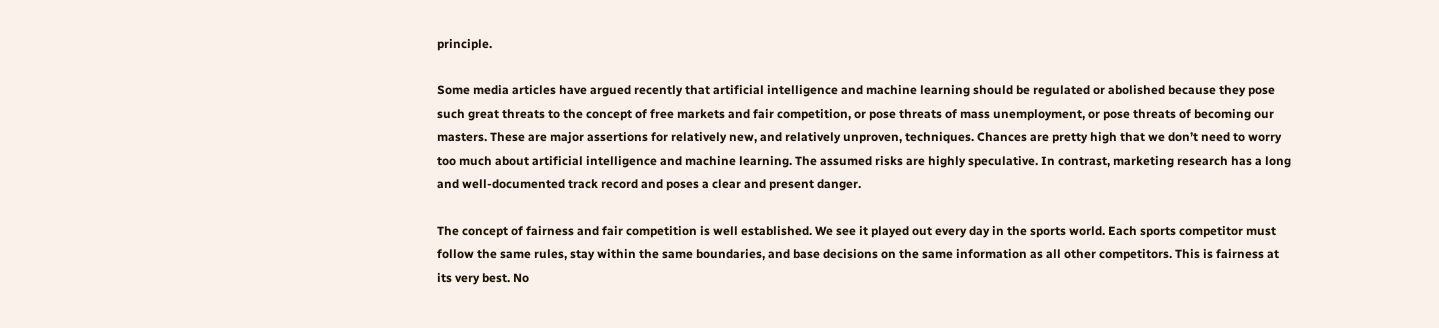principle.

Some media articles have argued recently that artificial intelligence and machine learning should be regulated or abolished because they pose such great threats to the concept of free markets and fair competition, or pose threats of mass unemployment, or pose threats of becoming our masters. These are major assertions for relatively new, and relatively unproven, techniques. Chances are pretty high that we don’t need to worry too much about artificial intelligence and machine learning. The assumed risks are highly speculative. In contrast, marketing research has a long and well-documented track record and poses a clear and present danger.

The concept of fairness and fair competition is well established. We see it played out every day in the sports world. Each sports competitor must follow the same rules, stay within the same boundaries, and base decisions on the same information as all other competitors. This is fairness at its very best. No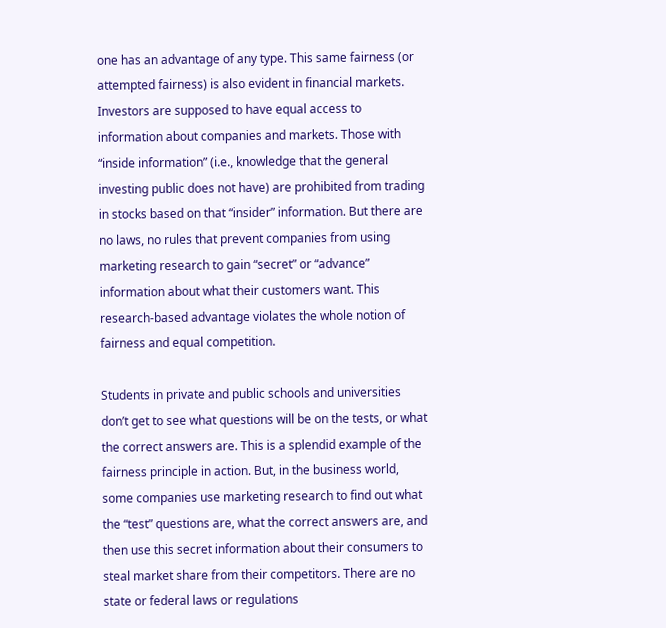one has an advantage of any type. This same fairness (or attempted fairness) is also evident in financial markets. Investors are supposed to have equal access to information about companies and markets. Those with “inside information” (i.e., knowledge that the general investing public does not have) are prohibited from trading in stocks based on that “insider” information. But there are no laws, no rules that prevent companies from using marketing research to gain “secret” or “advance” information about what their customers want. This research-based advantage violates the whole notion of fairness and equal competition.

Students in private and public schools and universities don’t get to see what questions will be on the tests, or what the correct answers are. This is a splendid example of the fairness principle in action. But, in the business world, some companies use marketing research to find out what the “test” questions are, what the correct answers are, and then use this secret information about their consumers to steal market share from their competitors. There are no state or federal laws or regulations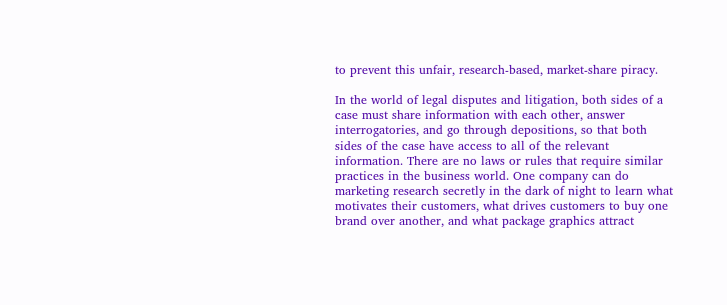to prevent this unfair, research-based, market-share piracy.

In the world of legal disputes and litigation, both sides of a case must share information with each other, answer interrogatories, and go through depositions, so that both sides of the case have access to all of the relevant information. There are no laws or rules that require similar practices in the business world. One company can do marketing research secretly in the dark of night to learn what motivates their customers, what drives customers to buy one brand over another, and what package graphics attract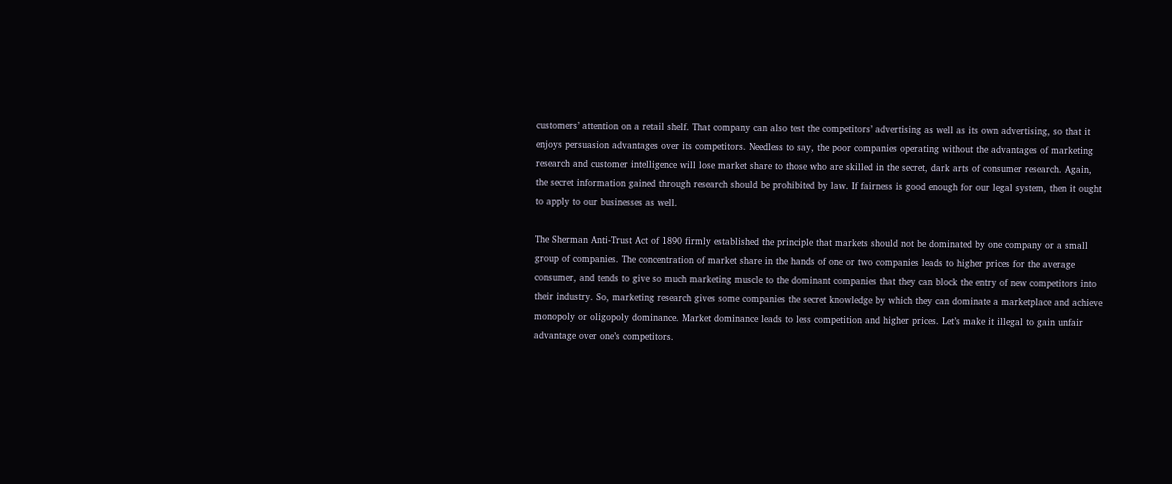customers’ attention on a retail shelf. That company can also test the competitors’ advertising as well as its own advertising, so that it enjoys persuasion advantages over its competitors. Needless to say, the poor companies operating without the advantages of marketing research and customer intelligence will lose market share to those who are skilled in the secret, dark arts of consumer research. Again, the secret information gained through research should be prohibited by law. If fairness is good enough for our legal system, then it ought to apply to our businesses as well.

The Sherman Anti-Trust Act of 1890 firmly established the principle that markets should not be dominated by one company or a small group of companies. The concentration of market share in the hands of one or two companies leads to higher prices for the average consumer, and tends to give so much marketing muscle to the dominant companies that they can block the entry of new competitors into their industry. So, marketing research gives some companies the secret knowledge by which they can dominate a marketplace and achieve monopoly or oligopoly dominance. Market dominance leads to less competition and higher prices. Let’s make it illegal to gain unfair advantage over one’s competitors.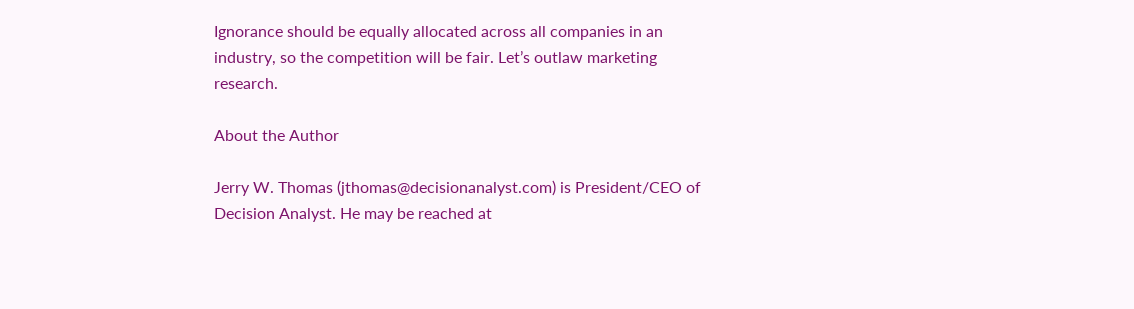Ignorance should be equally allocated across all companies in an industry, so the competition will be fair. Let’s outlaw marketing research.

About the Author

Jerry W. Thomas (jthomas@decisionanalyst.com) is President/CEO of Decision Analyst. He may be reached at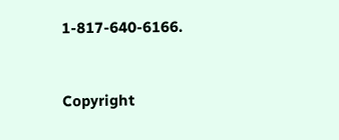1-817-640-6166.


Copyright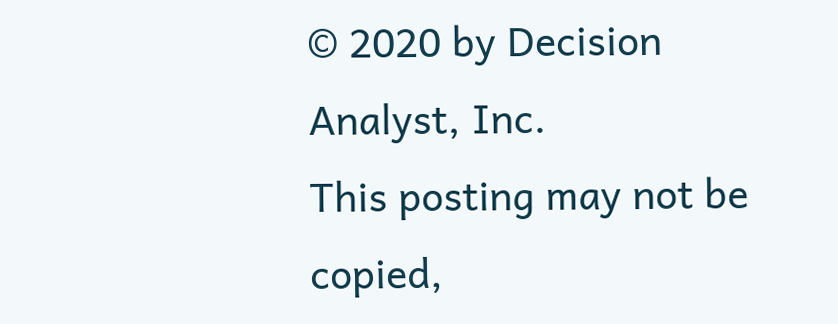© 2020 by Decision Analyst, Inc.
This posting may not be copied,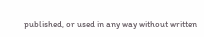published, or used in any way without written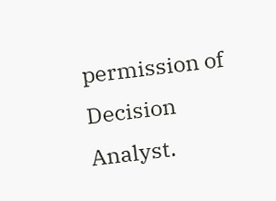permission of Decision Analyst.